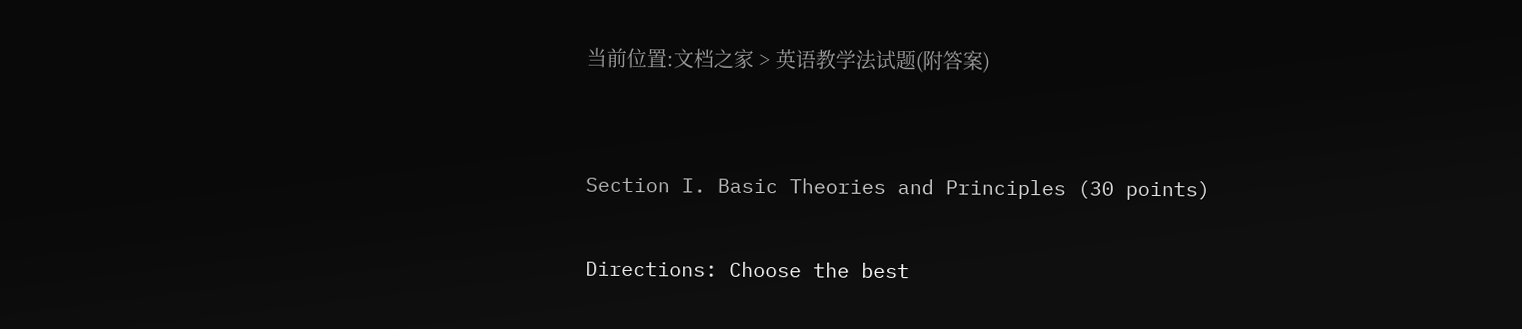当前位置:文档之家 > 英语教学法试题(附答案)


Section I. Basic Theories and Principles (30 points)

Directions: Choose the best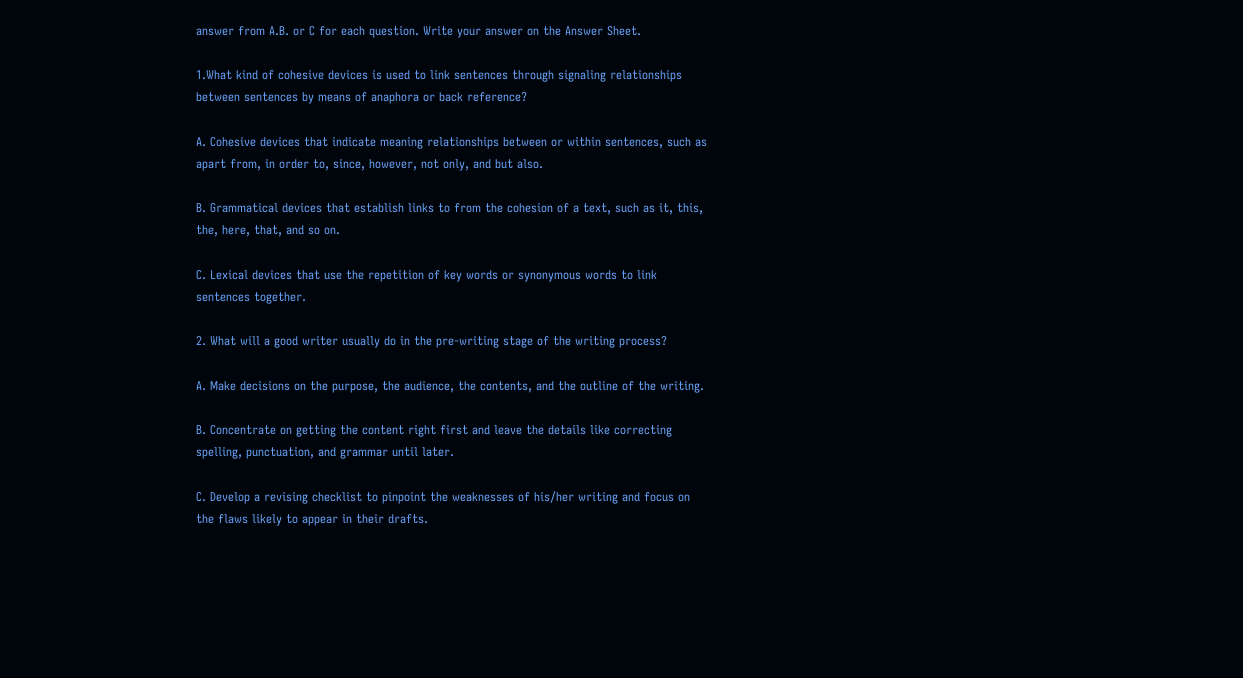answer from A.B. or C for each question. Write your answer on the Answer Sheet.

1.What kind of cohesive devices is used to link sentences through signaling relationships between sentences by means of anaphora or back reference?

A. Cohesive devices that indicate meaning relationships between or within sentences, such as apart from, in order to, since, however, not only, and but also.

B. Grammatical devices that establish links to from the cohesion of a text, such as it, this, the, here, that, and so on.

C. Lexical devices that use the repetition of key words or synonymous words to link sentences together.

2. What will a good writer usually do in the pre-writing stage of the writing process?

A. Make decisions on the purpose, the audience, the contents, and the outline of the writing.

B. Concentrate on getting the content right first and leave the details like correcting spelling, punctuation, and grammar until later.

C. Develop a revising checklist to pinpoint the weaknesses of his/her writing and focus on the flaws likely to appear in their drafts.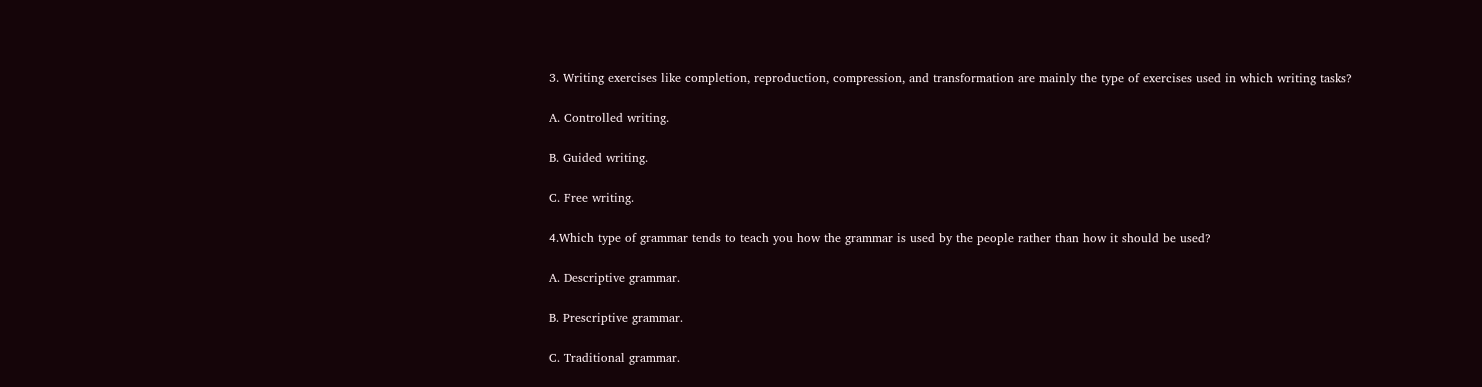3. Writing exercises like completion, reproduction, compression, and transformation are mainly the type of exercises used in which writing tasks?

A. Controlled writing.

B. Guided writing.

C. Free writing.

4.Which type of grammar tends to teach you how the grammar is used by the people rather than how it should be used?

A. Descriptive grammar.

B. Prescriptive grammar.

C. Traditional grammar.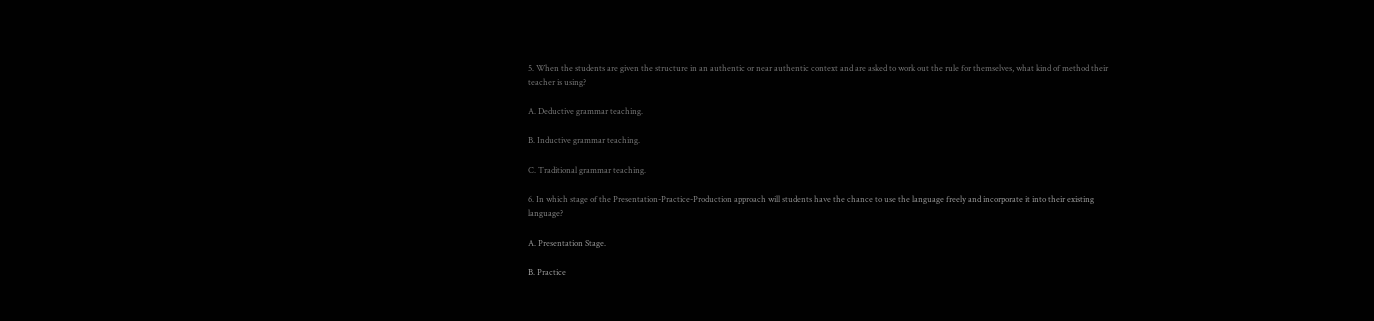5. When the students are given the structure in an authentic or near authentic context and are asked to work out the rule for themselves, what kind of method their teacher is using?

A. Deductive grammar teaching.

B. Inductive grammar teaching.

C. Traditional grammar teaching.

6. In which stage of the Presentation-Practice-Production approach will students have the chance to use the language freely and incorporate it into their existing language?

A. Presentation Stage.

B. Practice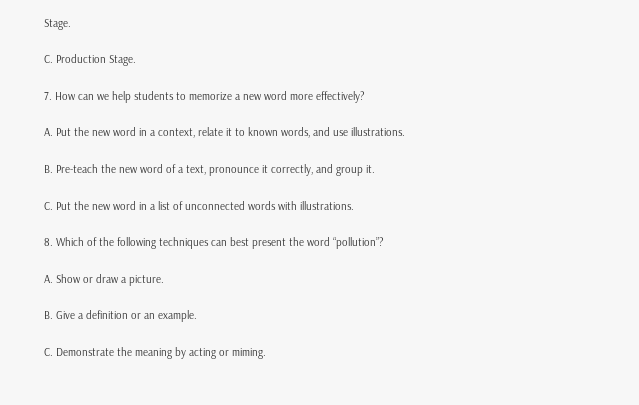Stage.

C. Production Stage.

7. How can we help students to memorize a new word more effectively?

A. Put the new word in a context, relate it to known words, and use illustrations.

B. Pre-teach the new word of a text, pronounce it correctly, and group it.

C. Put the new word in a list of unconnected words with illustrations.

8. Which of the following techniques can best present the word “pollution”?

A. Show or draw a picture.

B. Give a definition or an example.

C. Demonstrate the meaning by acting or miming.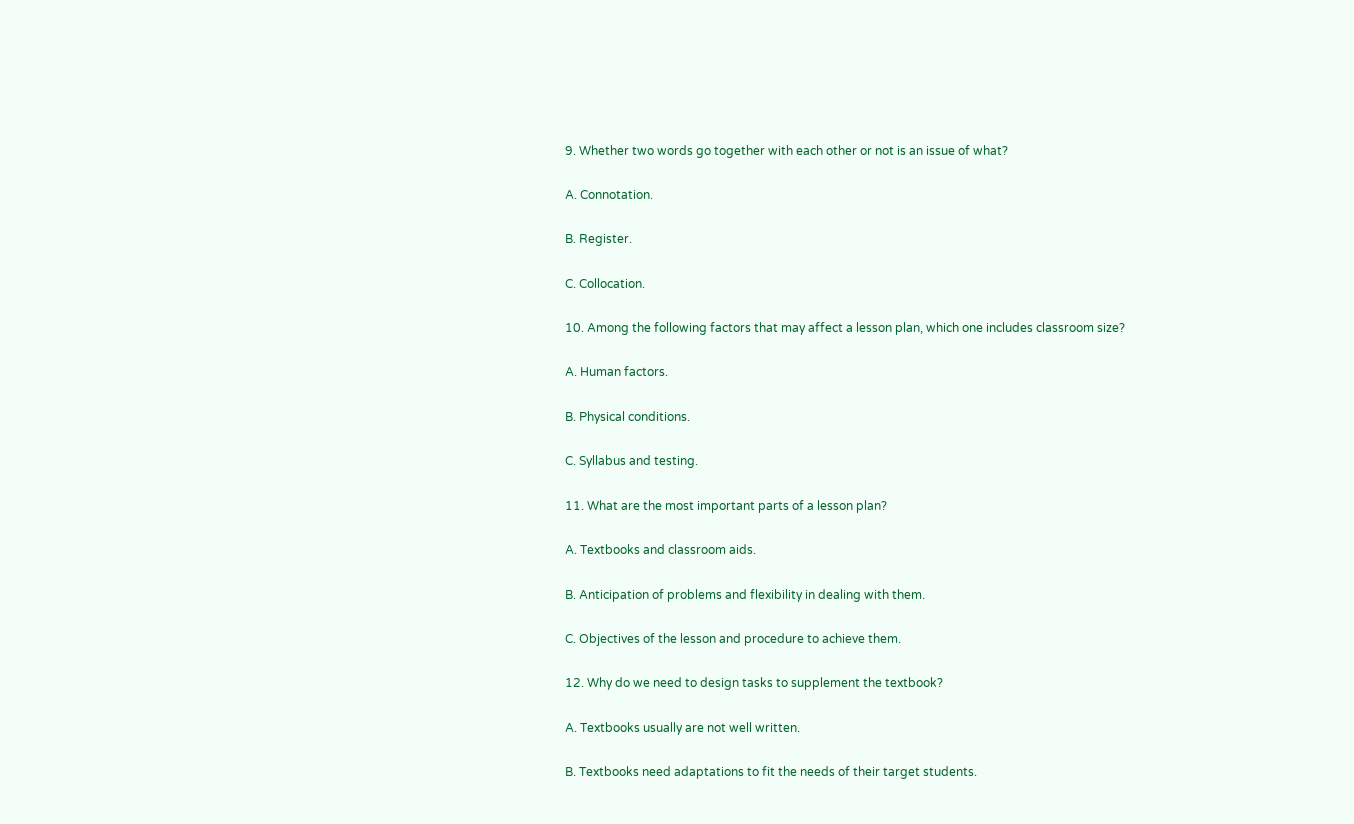9. Whether two words go together with each other or not is an issue of what?

A. Connotation.

B. Register.

C. Collocation.

10. Among the following factors that may affect a lesson plan, which one includes classroom size?

A. Human factors.

B. Physical conditions.

C. Syllabus and testing.

11. What are the most important parts of a lesson plan?

A. Textbooks and classroom aids.

B. Anticipation of problems and flexibility in dealing with them.

C. Objectives of the lesson and procedure to achieve them.

12. Why do we need to design tasks to supplement the textbook?

A. Textbooks usually are not well written.

B. Textbooks need adaptations to fit the needs of their target students.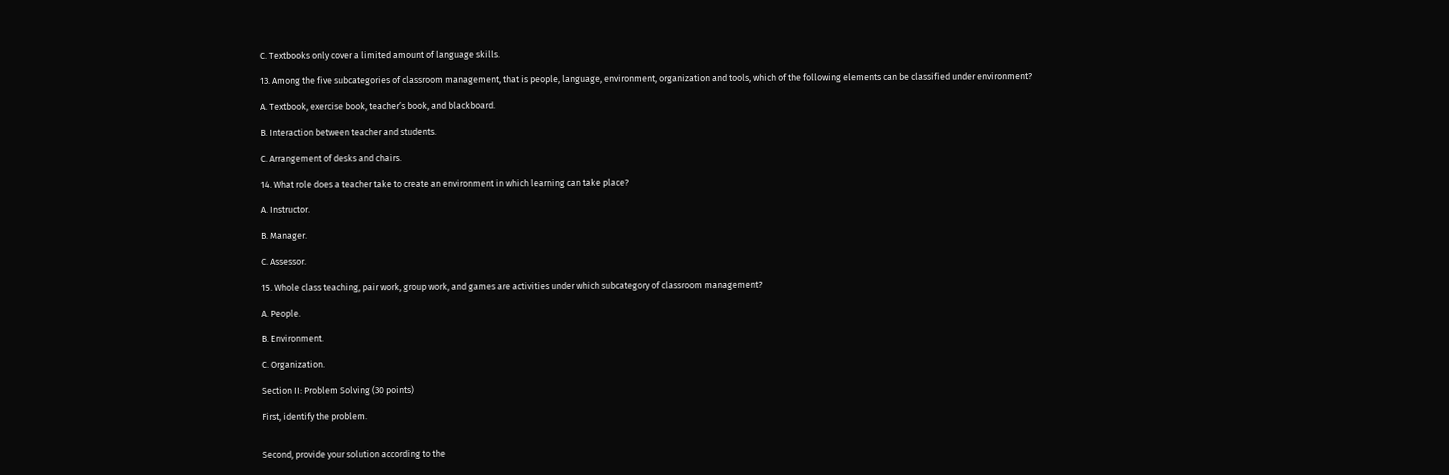C. Textbooks only cover a limited amount of language skills.

13. Among the five subcategories of classroom management, that is people, language, environment, organization and tools, which of the following elements can be classified under environment?

A. Textbook, exercise book, teacher’s book, and blackboard.

B. Interaction between teacher and students.

C. Arrangement of desks and chairs.

14. What role does a teacher take to create an environment in which learning can take place?

A. Instructor.

B. Manager.

C. Assessor.

15. Whole class teaching, pair work, group work, and games are activities under which subcategory of classroom management?

A. People.

B. Environment.

C. Organization.

Section II: Problem Solving (30 points)

First, identify the problem.


Second, provide your solution according to the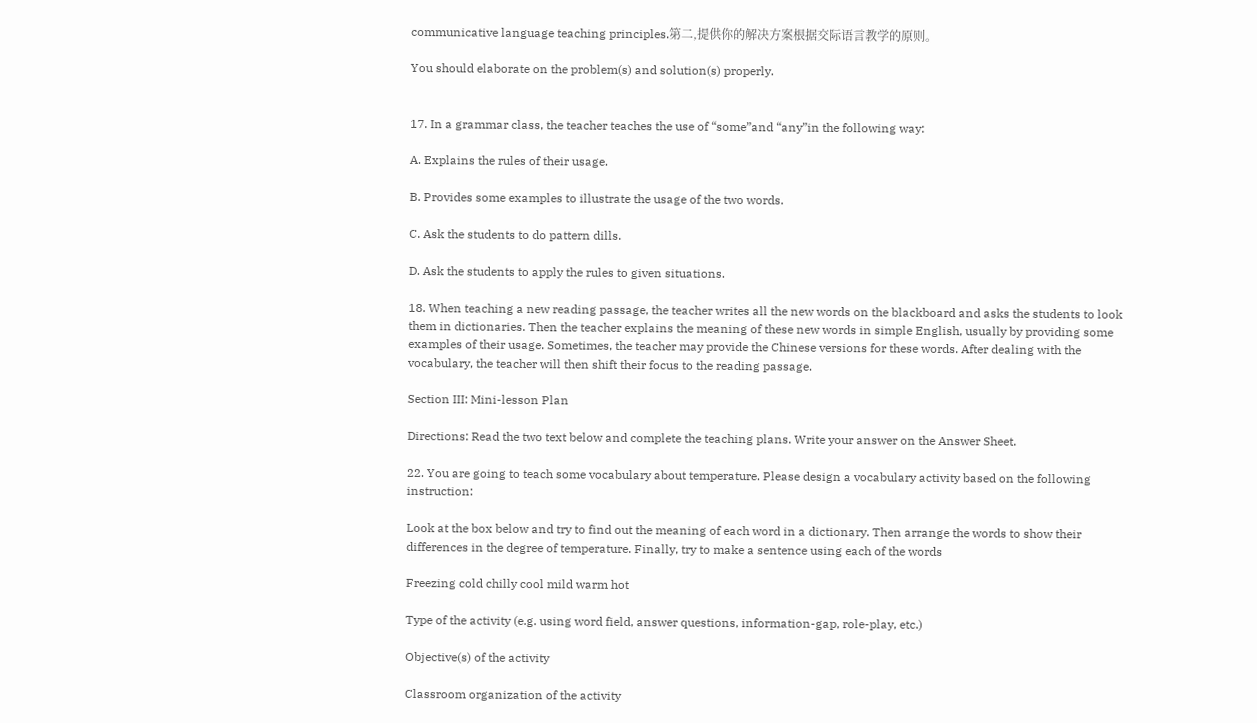communicative language teaching principles.第二,提供你的解决方案根据交际语言教学的原则。

You should elaborate on the problem(s) and solution(s) properly.


17. In a grammar class, the teacher teaches the use of “some”and “any”in the following way:

A. Explains the rules of their usage.

B. Provides some examples to illustrate the usage of the two words.

C. Ask the students to do pattern dills.

D. Ask the students to apply the rules to given situations.

18. When teaching a new reading passage, the teacher writes all the new words on the blackboard and asks the students to look them in dictionaries. Then the teacher explains the meaning of these new words in simple English, usually by providing some examples of their usage. Sometimes, the teacher may provide the Chinese versions for these words. After dealing with the vocabulary, the teacher will then shift their focus to the reading passage.

Section III: Mini-lesson Plan

Directions: Read the two text below and complete the teaching plans. Write your answer on the Answer Sheet.

22. You are going to teach some vocabulary about temperature. Please design a vocabulary activity based on the following instruction:

Look at the box below and try to find out the meaning of each word in a dictionary. Then arrange the words to show their differences in the degree of temperature. Finally, try to make a sentence using each of the words

Freezing cold chilly cool mild warm hot

Type of the activity (e.g. using word field, answer questions, information-gap, role-play, etc.)

Objective(s) of the activity

Classroom organization of the activity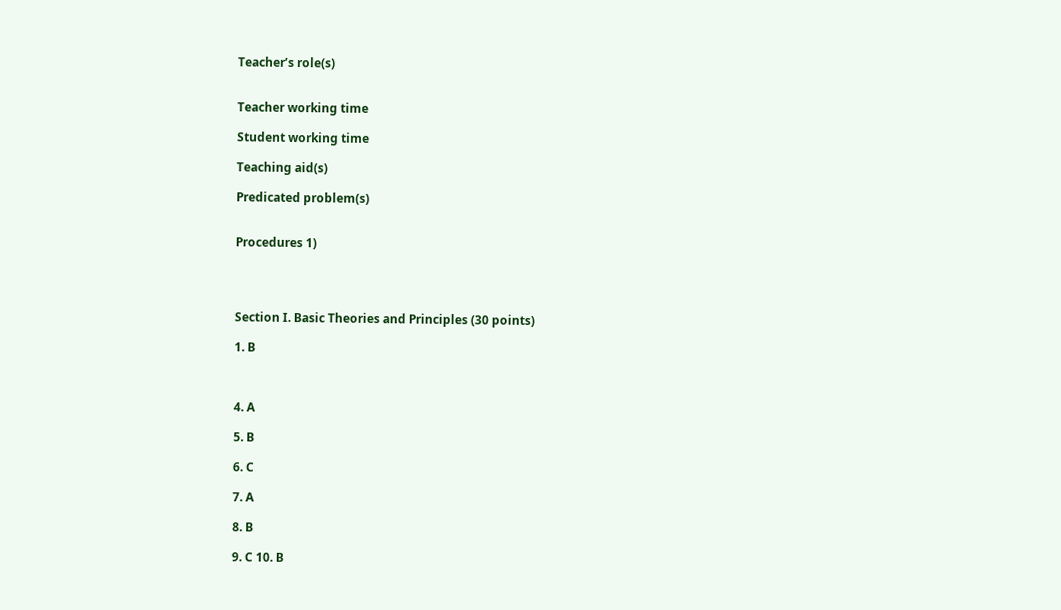Teacher’s role(s)


Teacher working time

Student working time

Teaching aid(s)

Predicated problem(s)


Procedures 1)




Section I. Basic Theories and Principles (30 points)

1. B



4. A

5. B

6. C

7. A

8. B

9. C 10. B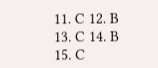11. C 12. B 13. C 14. B 15. C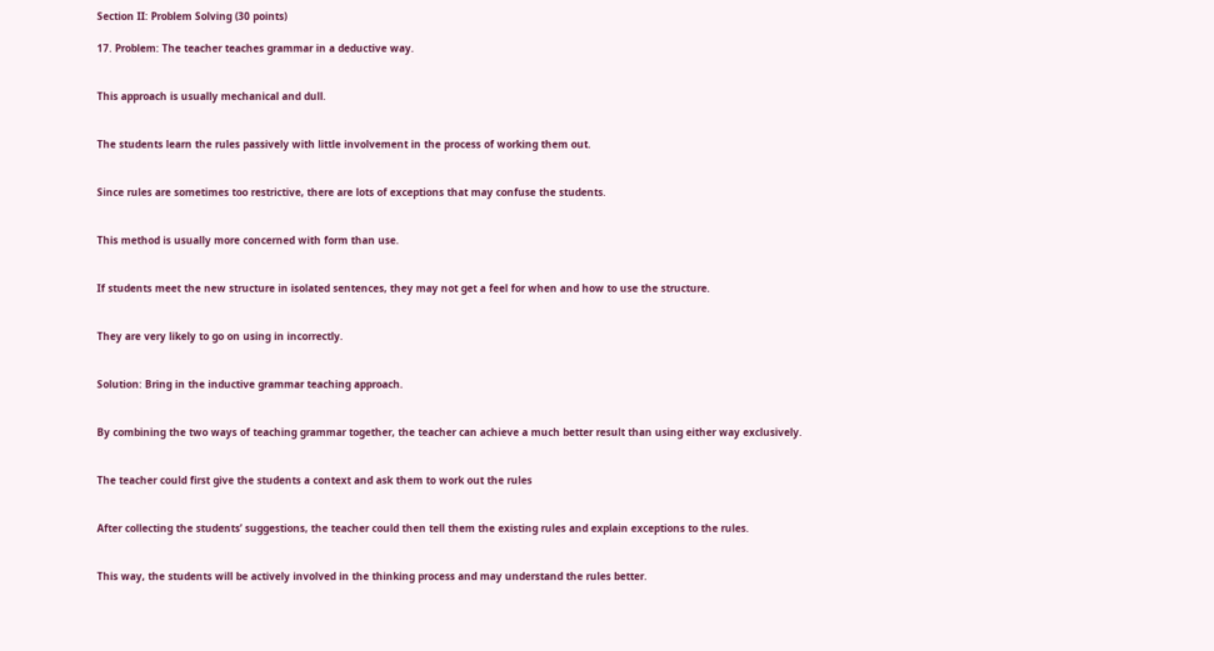Section II: Problem Solving (30 points)

17. Problem: The teacher teaches grammar in a deductive way.


This approach is usually mechanical and dull.


The students learn the rules passively with little involvement in the process of working them out.


Since rules are sometimes too restrictive, there are lots of exceptions that may confuse the students.


This method is usually more concerned with form than use.


If students meet the new structure in isolated sentences, they may not get a feel for when and how to use the structure.


They are very likely to go on using in incorrectly.


Solution: Bring in the inductive grammar teaching approach.


By combining the two ways of teaching grammar together, the teacher can achieve a much better result than using either way exclusively.


The teacher could first give the students a context and ask them to work out the rules


After collecting the students’ suggestions, the teacher could then tell them the existing rules and explain exceptions to the rules.


This way, the students will be actively involved in the thinking process and may understand the rules better.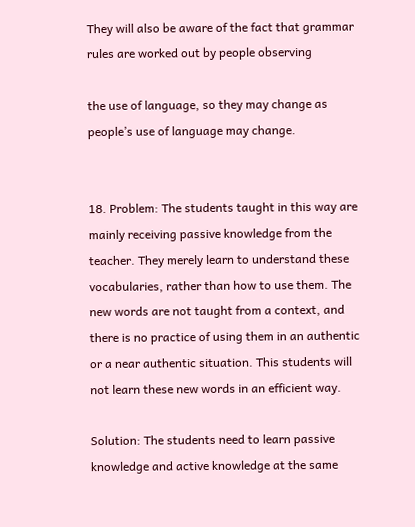They will also be aware of the fact that grammar rules are worked out by people observing

the use of language, so they may change as people’s use of language may change.


18. Problem: The students taught in this way are mainly receiving passive knowledge from the teacher. They merely learn to understand these vocabularies, rather than how to use them. The new words are not taught from a context, and there is no practice of using them in an authentic or a near authentic situation. This students will not learn these new words in an efficient way.

Solution: The students need to learn passive knowledge and active knowledge at the same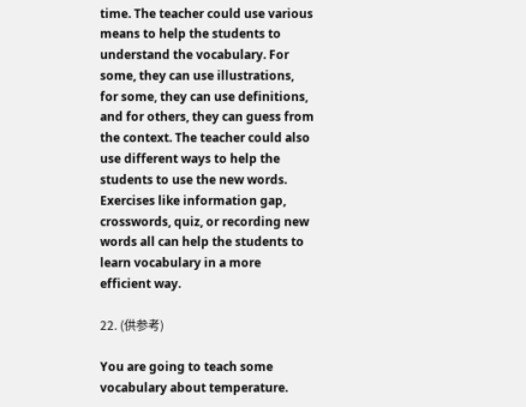time. The teacher could use various means to help the students to understand the vocabulary. For some, they can use illustrations, for some, they can use definitions, and for others, they can guess from the context. The teacher could also use different ways to help the students to use the new words. Exercises like information gap, crosswords, quiz, or recording new words all can help the students to learn vocabulary in a more efficient way.

22. (供参考)

You are going to teach some vocabulary about temperature.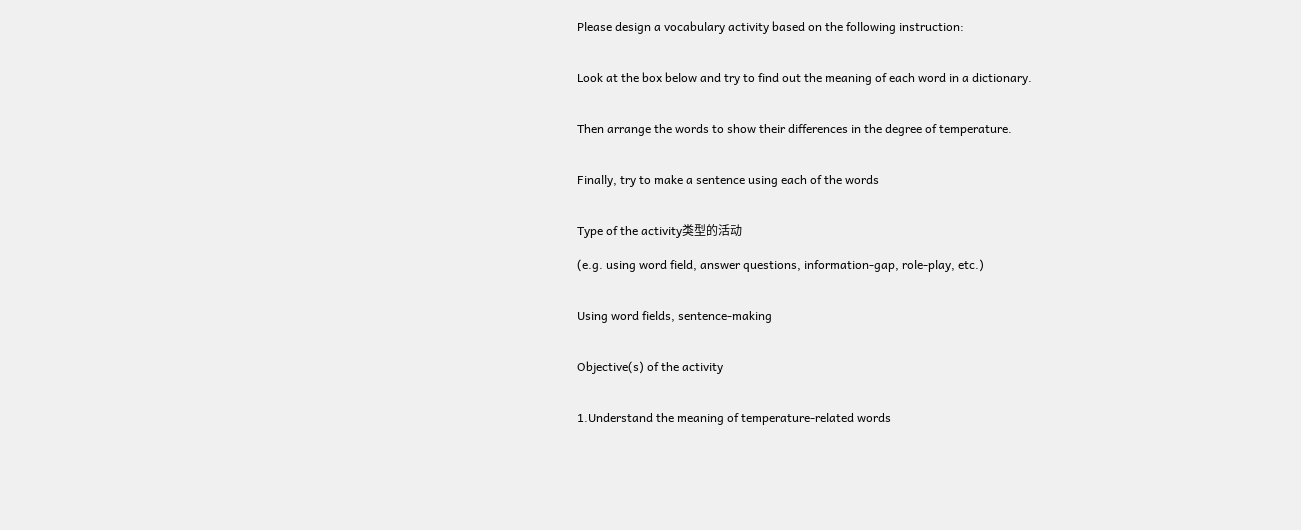Please design a vocabulary activity based on the following instruction:


Look at the box below and try to find out the meaning of each word in a dictionary.


Then arrange the words to show their differences in the degree of temperature.


Finally, try to make a sentence using each of the words


Type of the activity类型的活动

(e.g. using word field, answer questions, information-gap, role-play, etc.)


Using word fields, sentence-making


Objective(s) of the activity


1.Understand the meaning of temperature-related words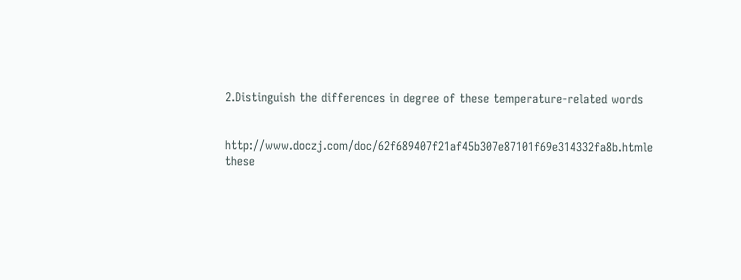2.Distinguish the differences in degree of these temperature-related words


http://www.doczj.com/doc/62f689407f21af45b307e87101f69e314332fa8b.htmle these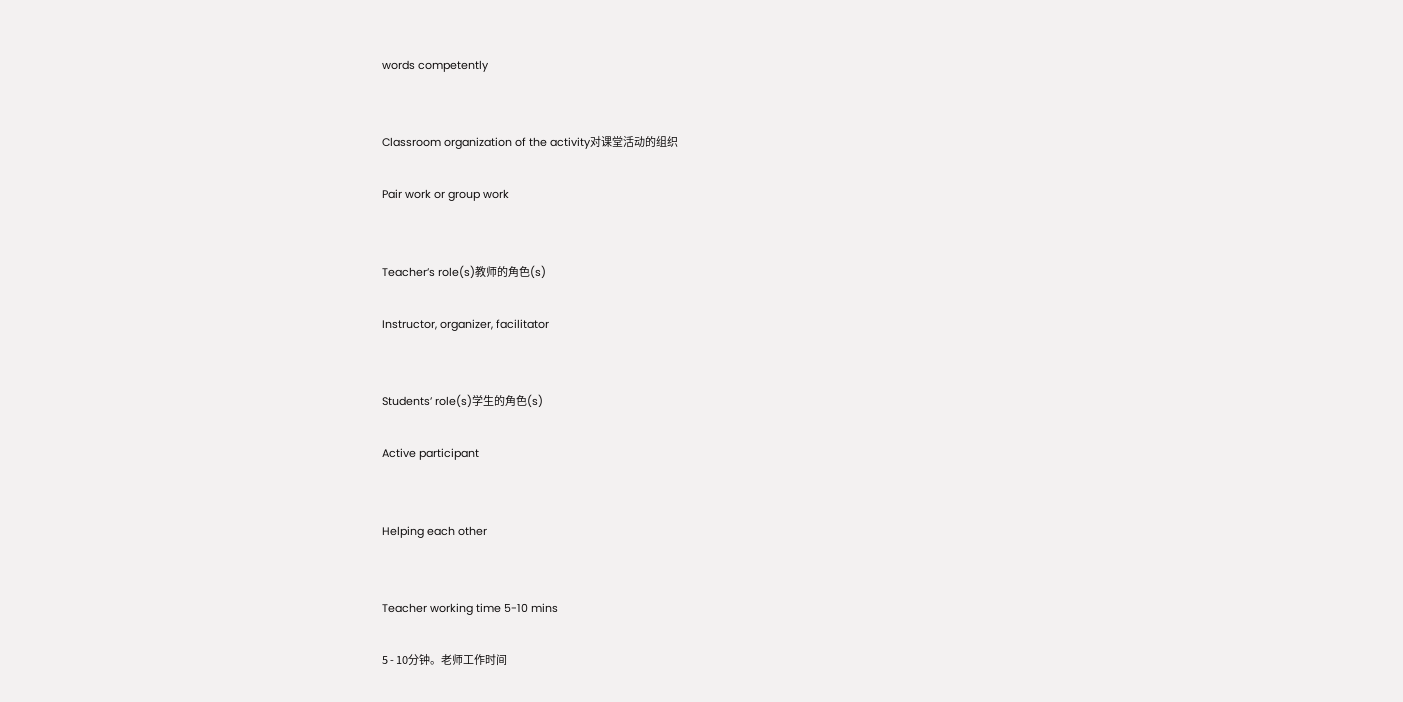words competently


Classroom organization of the activity对课堂活动的组织

Pair work or group work


Teacher’s role(s)教师的角色(s)

Instructor, organizer, facilitator


Students’ role(s)学生的角色(s)

Active participant


Helping each other


Teacher working time 5-10 mins

5 - 10分钟。老师工作时间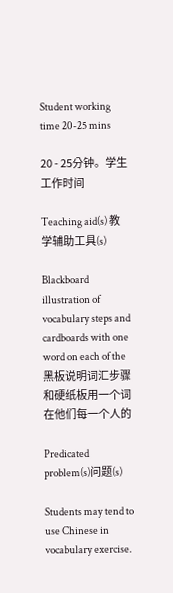Student working time 20-25 mins

20 - 25分钟。学生工作时间

Teaching aid(s) 教学辅助工具(s)

Blackboard illustration of vocabulary steps and cardboards with one word on each of the 黑板说明词汇步骤和硬纸板用一个词在他们每一个人的

Predicated problem(s)问题(s)

Students may tend to use Chinese in vocabulary exercise.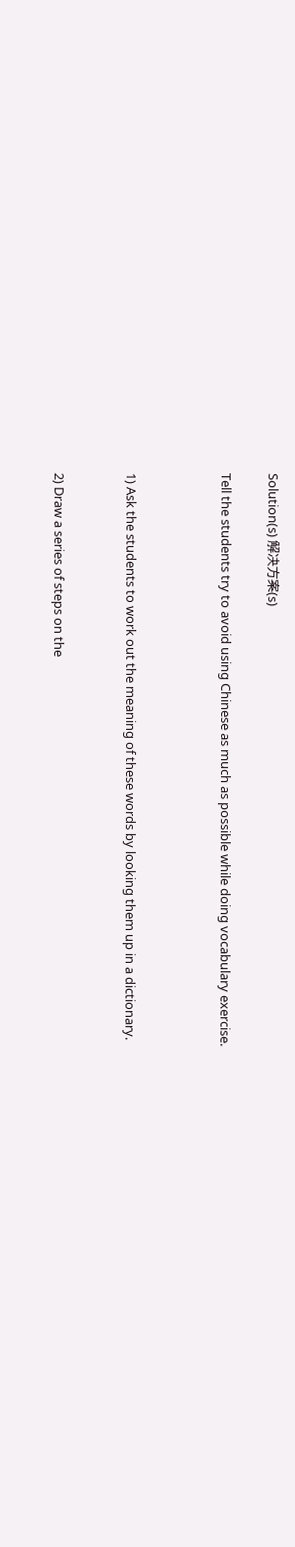Solution(s) 解决方案(s)

Tell the students try to avoid using Chinese as much as possible while doing vocabulary exercise.



1) Ask the students to work out the meaning of these words by looking them up in a dictionary.


2) Draw a series of steps on the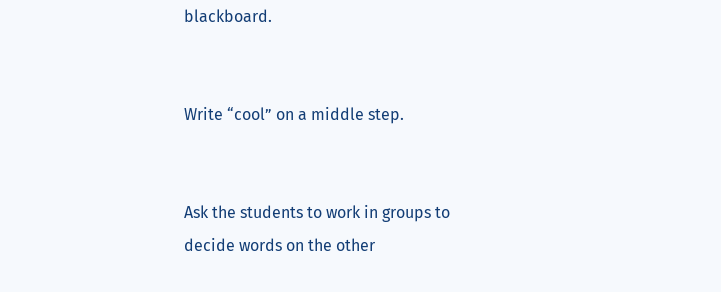blackboard.


Write “cool” on a middle step.


Ask the students to work in groups to decide words on the other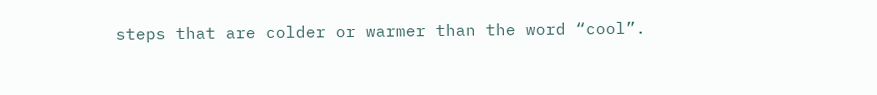steps that are colder or warmer than the word “cool”.